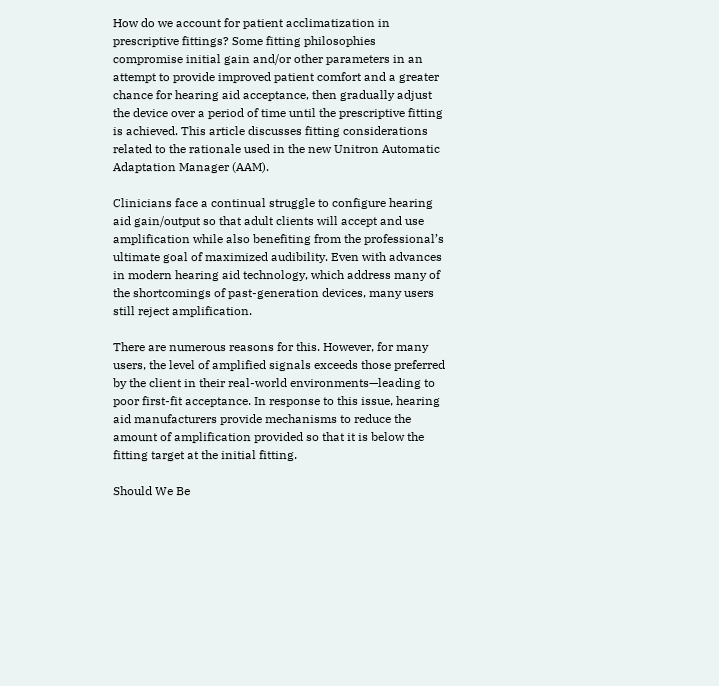How do we account for patient acclimatization in prescriptive fittings? Some fitting philosophies compromise initial gain and/or other parameters in an attempt to provide improved patient comfort and a greater chance for hearing aid acceptance, then gradually adjust the device over a period of time until the prescriptive fitting is achieved. This article discusses fitting considerations related to the rationale used in the new Unitron Automatic Adaptation Manager (AAM).

Clinicians face a continual struggle to configure hearing aid gain/output so that adult clients will accept and use amplification while also benefiting from the professional’s ultimate goal of maximized audibility. Even with advances in modern hearing aid technology, which address many of the shortcomings of past-generation devices, many users still reject amplification.

There are numerous reasons for this. However, for many users, the level of amplified signals exceeds those preferred by the client in their real-world environments—leading to poor first-fit acceptance. In response to this issue, hearing aid manufacturers provide mechanisms to reduce the amount of amplification provided so that it is below the fitting target at the initial fitting.

Should We Be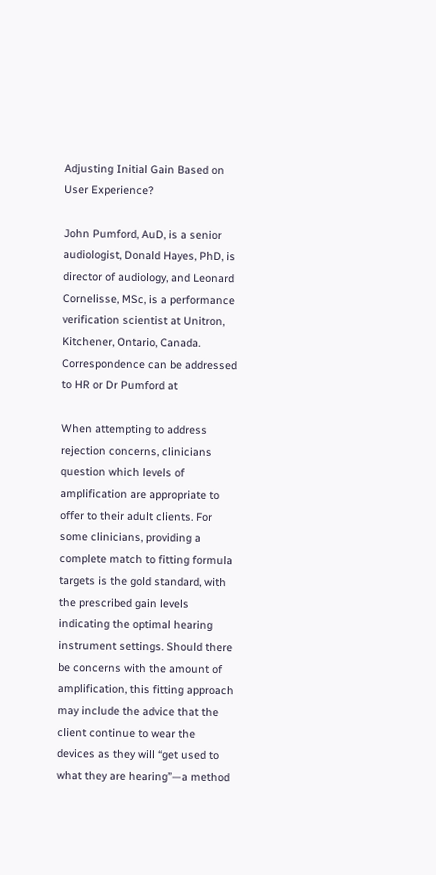Adjusting Initial Gain Based on User Experience?

John Pumford, AuD, is a senior audiologist, Donald Hayes, PhD, is director of audiology, and Leonard Cornelisse, MSc, is a performance verification scientist at Unitron, Kitchener, Ontario, Canada. Correspondence can be addressed to HR or Dr Pumford at

When attempting to address rejection concerns, clinicians question which levels of amplification are appropriate to offer to their adult clients. For some clinicians, providing a complete match to fitting formula targets is the gold standard, with the prescribed gain levels indicating the optimal hearing instrument settings. Should there be concerns with the amount of amplification, this fitting approach may include the advice that the client continue to wear the devices as they will “get used to what they are hearing”—a method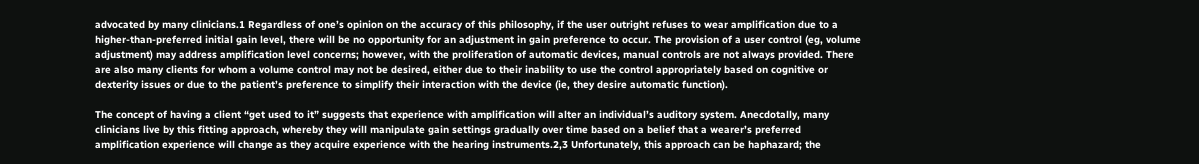advocated by many clinicians.1 Regardless of one’s opinion on the accuracy of this philosophy, if the user outright refuses to wear amplification due to a higher-than-preferred initial gain level, there will be no opportunity for an adjustment in gain preference to occur. The provision of a user control (eg, volume adjustment) may address amplification level concerns; however, with the proliferation of automatic devices, manual controls are not always provided. There are also many clients for whom a volume control may not be desired, either due to their inability to use the control appropriately based on cognitive or dexterity issues or due to the patient’s preference to simplify their interaction with the device (ie, they desire automatic function).

The concept of having a client “get used to it” suggests that experience with amplification will alter an individual’s auditory system. Anecdotally, many clinicians live by this fitting approach, whereby they will manipulate gain settings gradually over time based on a belief that a wearer’s preferred amplification experience will change as they acquire experience with the hearing instruments.2,3 Unfortunately, this approach can be haphazard; the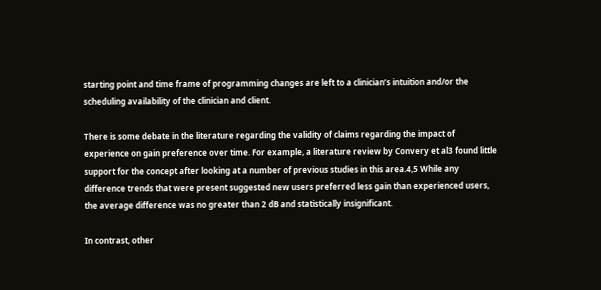starting point and time frame of programming changes are left to a clinician’s intuition and/or the scheduling availability of the clinician and client.

There is some debate in the literature regarding the validity of claims regarding the impact of experience on gain preference over time. For example, a literature review by Convery et al3 found little support for the concept after looking at a number of previous studies in this area.4,5 While any difference trends that were present suggested new users preferred less gain than experienced users, the average difference was no greater than 2 dB and statistically insignificant.

In contrast, other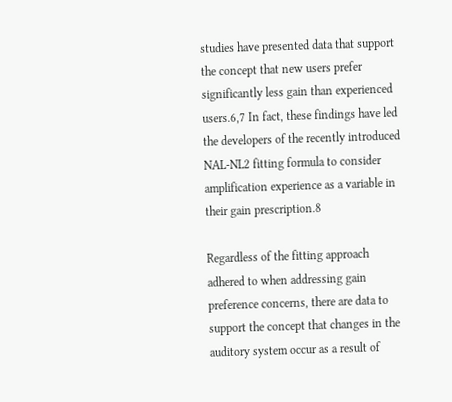studies have presented data that support the concept that new users prefer significantly less gain than experienced users.6,7 In fact, these findings have led the developers of the recently introduced NAL-NL2 fitting formula to consider amplification experience as a variable in their gain prescription.8

Regardless of the fitting approach adhered to when addressing gain preference concerns, there are data to support the concept that changes in the auditory system occur as a result of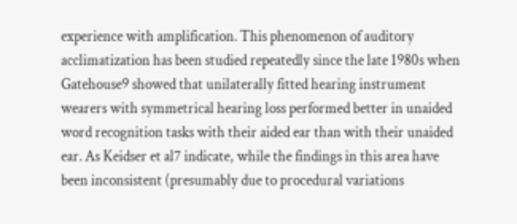experience with amplification. This phenomenon of auditory acclimatization has been studied repeatedly since the late 1980s when Gatehouse9 showed that unilaterally fitted hearing instrument wearers with symmetrical hearing loss performed better in unaided word recognition tasks with their aided ear than with their unaided ear. As Keidser et al7 indicate, while the findings in this area have been inconsistent (presumably due to procedural variations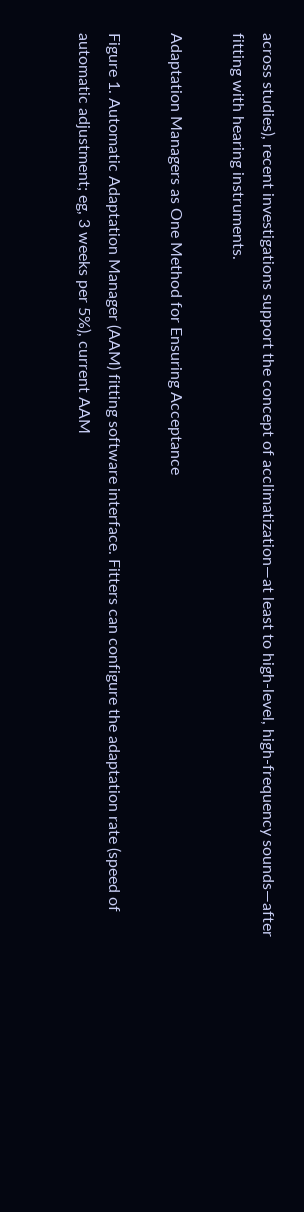across studies), recent investigations support the concept of acclimatization—at least to high-level, high-frequency sounds—after fitting with hearing instruments.

Adaptation Managers as One Method for Ensuring Acceptance

Figure 1. Automatic Adaptation Manager (AAM) fitting software interface. Fitters can configure the adaptation rate (speed of automatic adjustment; eg, 3 weeks per 5%), current AAM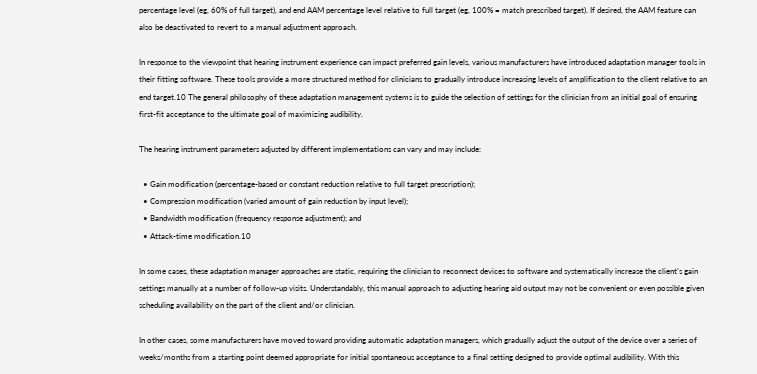percentage level (eg, 60% of full target), and end AAM percentage level relative to full target (eg, 100% = match prescribed target). If desired, the AAM feature can also be deactivated to revert to a manual adjustment approach.

In response to the viewpoint that hearing instrument experience can impact preferred gain levels, various manufacturers have introduced adaptation manager tools in their fitting software. These tools provide a more structured method for clinicians to gradually introduce increasing levels of amplification to the client relative to an end target.10 The general philosophy of these adaptation management systems is to guide the selection of settings for the clinician from an initial goal of ensuring first-fit acceptance to the ultimate goal of maximizing audibility.

The hearing instrument parameters adjusted by different implementations can vary and may include:

  • Gain modification (percentage-based or constant reduction relative to full target prescription);
  • Compression modification (varied amount of gain reduction by input level);
  • Bandwidth modification (frequency response adjustment); and
  • Attack-time modification.10

In some cases, these adaptation manager approaches are static, requiring the clinician to reconnect devices to software and systematically increase the client’s gain settings manually at a number of follow-up visits. Understandably, this manual approach to adjusting hearing aid output may not be convenient or even possible given scheduling availability on the part of the client and/or clinician.

In other cases, some manufacturers have moved toward providing automatic adaptation managers, which gradually adjust the output of the device over a series of weeks/months from a starting point deemed appropriate for initial spontaneous acceptance to a final setting designed to provide optimal audibility. With this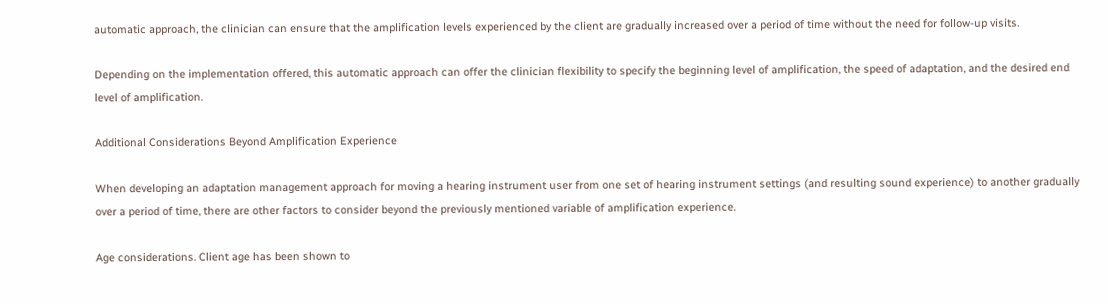automatic approach, the clinician can ensure that the amplification levels experienced by the client are gradually increased over a period of time without the need for follow-up visits.

Depending on the implementation offered, this automatic approach can offer the clinician flexibility to specify the beginning level of amplification, the speed of adaptation, and the desired end level of amplification.

Additional Considerations Beyond Amplification Experience

When developing an adaptation management approach for moving a hearing instrument user from one set of hearing instrument settings (and resulting sound experience) to another gradually over a period of time, there are other factors to consider beyond the previously mentioned variable of amplification experience.

Age considerations. Client age has been shown to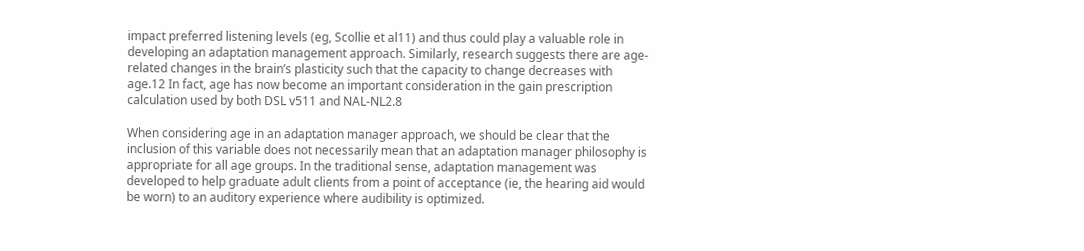impact preferred listening levels (eg, Scollie et al11) and thus could play a valuable role in developing an adaptation management approach. Similarly, research suggests there are age-related changes in the brain’s plasticity such that the capacity to change decreases with age.12 In fact, age has now become an important consideration in the gain prescription calculation used by both DSL v511 and NAL-NL2.8

When considering age in an adaptation manager approach, we should be clear that the inclusion of this variable does not necessarily mean that an adaptation manager philosophy is appropriate for all age groups. In the traditional sense, adaptation management was developed to help graduate adult clients from a point of acceptance (ie, the hearing aid would be worn) to an auditory experience where audibility is optimized.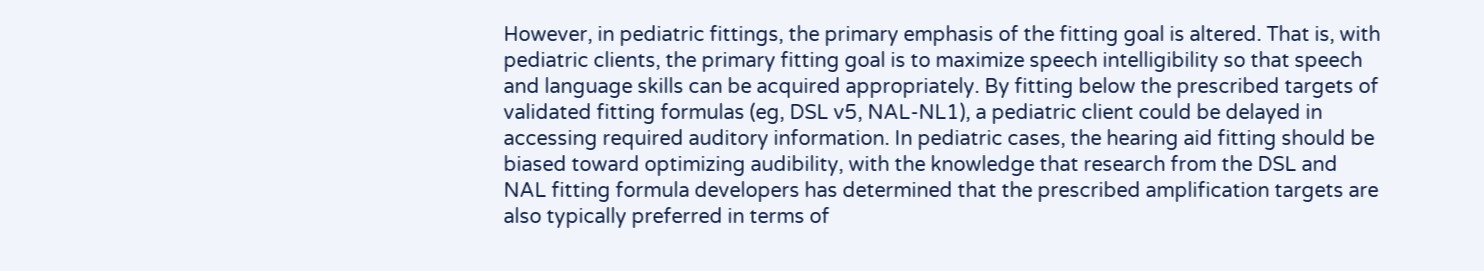However, in pediatric fittings, the primary emphasis of the fitting goal is altered. That is, with pediatric clients, the primary fitting goal is to maximize speech intelligibility so that speech and language skills can be acquired appropriately. By fitting below the prescribed targets of validated fitting formulas (eg, DSL v5, NAL-NL1), a pediatric client could be delayed in accessing required auditory information. In pediatric cases, the hearing aid fitting should be biased toward optimizing audibility, with the knowledge that research from the DSL and NAL fitting formula developers has determined that the prescribed amplification targets are also typically preferred in terms of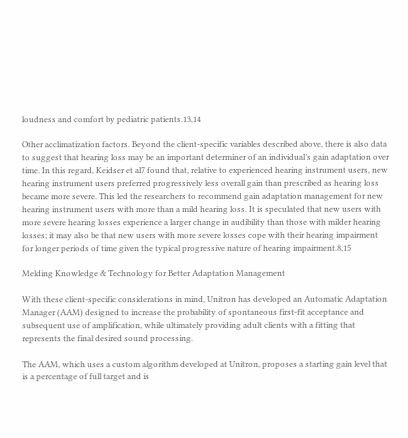loudness and comfort by pediatric patients.13,14

Other acclimatization factors. Beyond the client-specific variables described above, there is also data to suggest that hearing loss may be an important determiner of an individual’s gain adaptation over time. In this regard, Keidser et al7 found that, relative to experienced hearing instrument users, new hearing instrument users preferred progressively less overall gain than prescribed as hearing loss became more severe. This led the researchers to recommend gain adaptation management for new hearing instrument users with more than a mild hearing loss. It is speculated that new users with more severe hearing losses experience a larger change in audibility than those with milder hearing losses; it may also be that new users with more severe losses cope with their hearing impairment for longer periods of time given the typical progressive nature of hearing impairment.8,15

Melding Knowledge & Technology for Better Adaptation Management

With these client-specific considerations in mind, Unitron has developed an Automatic Adaptation Manager (AAM) designed to increase the probability of spontaneous first-fit acceptance and subsequent use of amplification, while ultimately providing adult clients with a fitting that represents the final desired sound processing.

The AAM, which uses a custom algorithm developed at Unitron, proposes a starting gain level that is a percentage of full target and is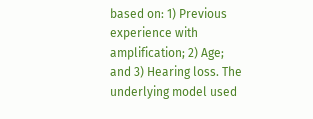based on: 1) Previous experience with amplification; 2) Age; and 3) Hearing loss. The underlying model used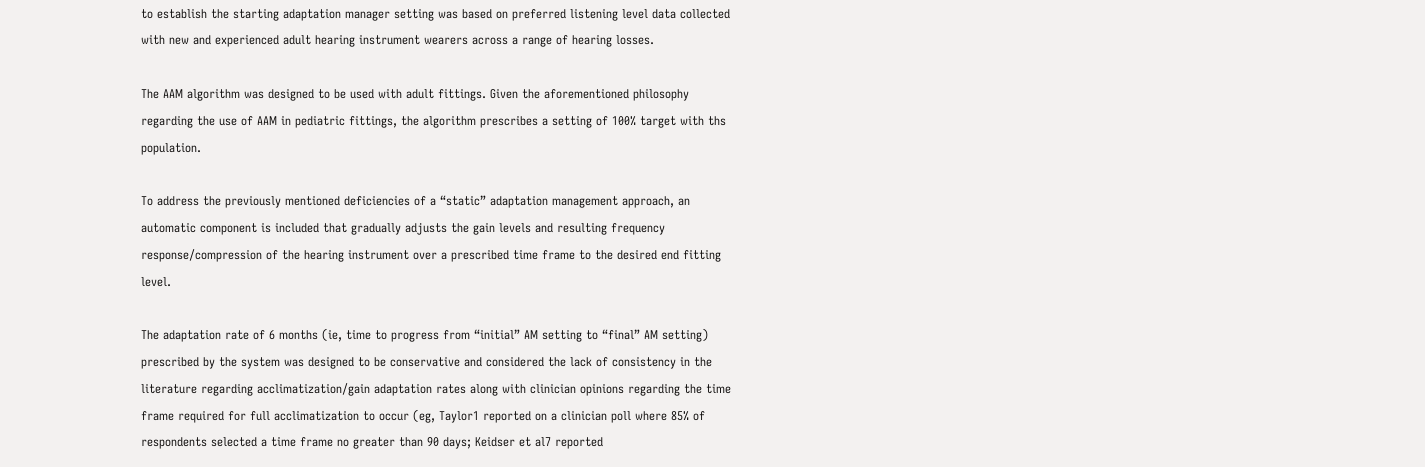to establish the starting adaptation manager setting was based on preferred listening level data collected with new and experienced adult hearing instrument wearers across a range of hearing losses.

The AAM algorithm was designed to be used with adult fittings. Given the aforementioned philosophy regarding the use of AAM in pediatric fittings, the algorithm prescribes a setting of 100% target with ths population.

To address the previously mentioned deficiencies of a “static” adaptation management approach, an automatic component is included that gradually adjusts the gain levels and resulting frequency response/compression of the hearing instrument over a prescribed time frame to the desired end fitting level.

The adaptation rate of 6 months (ie, time to progress from “initial” AM setting to “final” AM setting) prescribed by the system was designed to be conservative and considered the lack of consistency in the literature regarding acclimatization/gain adaptation rates along with clinician opinions regarding the time frame required for full acclimatization to occur (eg, Taylor1 reported on a clinician poll where 85% of respondents selected a time frame no greater than 90 days; Keidser et al7 reported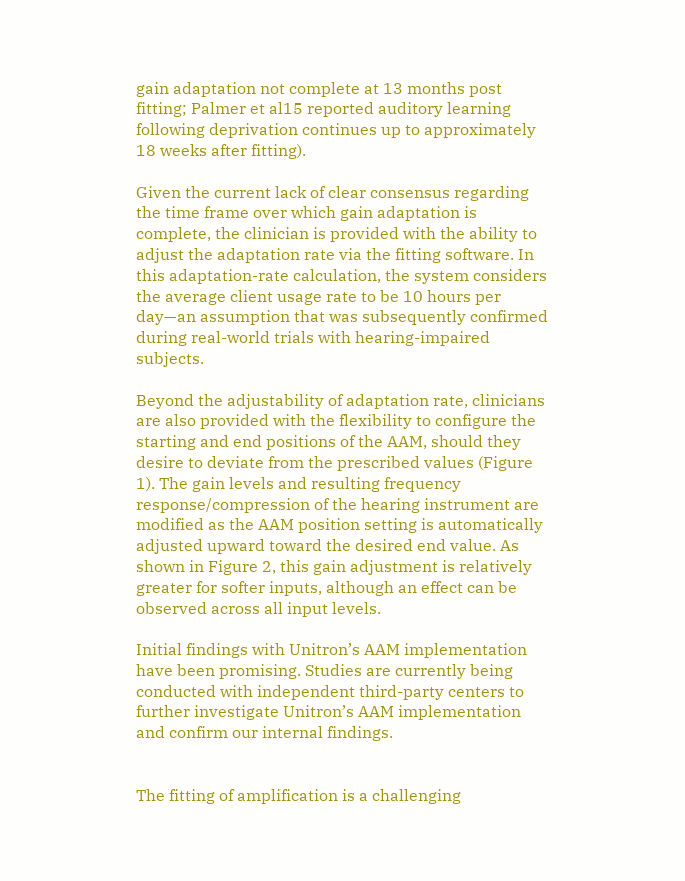gain adaptation not complete at 13 months post fitting; Palmer et al15 reported auditory learning following deprivation continues up to approximately 18 weeks after fitting).

Given the current lack of clear consensus regarding the time frame over which gain adaptation is complete, the clinician is provided with the ability to adjust the adaptation rate via the fitting software. In this adaptation-rate calculation, the system considers the average client usage rate to be 10 hours per day—an assumption that was subsequently confirmed during real-world trials with hearing-impaired subjects.

Beyond the adjustability of adaptation rate, clinicians are also provided with the flexibility to configure the starting and end positions of the AAM, should they desire to deviate from the prescribed values (Figure 1). The gain levels and resulting frequency response/compression of the hearing instrument are modified as the AAM position setting is automatically adjusted upward toward the desired end value. As shown in Figure 2, this gain adjustment is relatively greater for softer inputs, although an effect can be observed across all input levels.

Initial findings with Unitron’s AAM implementation have been promising. Studies are currently being conducted with independent third-party centers to further investigate Unitron’s AAM implementation and confirm our internal findings.


The fitting of amplification is a challenging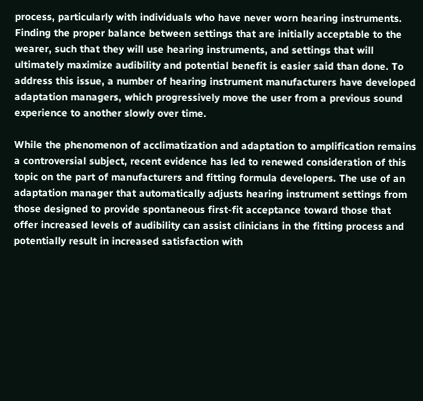process, particularly with individuals who have never worn hearing instruments. Finding the proper balance between settings that are initially acceptable to the wearer, such that they will use hearing instruments, and settings that will ultimately maximize audibility and potential benefit is easier said than done. To address this issue, a number of hearing instrument manufacturers have developed adaptation managers, which progressively move the user from a previous sound experience to another slowly over time.

While the phenomenon of acclimatization and adaptation to amplification remains a controversial subject, recent evidence has led to renewed consideration of this topic on the part of manufacturers and fitting formula developers. The use of an adaptation manager that automatically adjusts hearing instrument settings from those designed to provide spontaneous first-fit acceptance toward those that offer increased levels of audibility can assist clinicians in the fitting process and potentially result in increased satisfaction with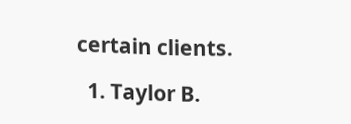certain clients.

  1. Taylor B.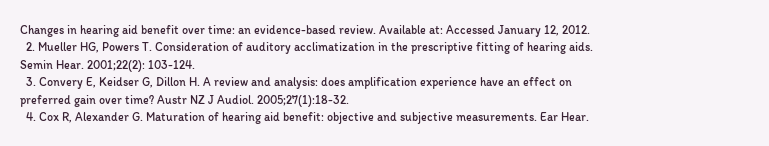Changes in hearing aid benefit over time: an evidence-based review. Available at: Accessed January 12, 2012.
  2. Mueller HG, Powers T. Consideration of auditory acclimatization in the prescriptive fitting of hearing aids. Semin Hear. 2001;22(2): 103-124.
  3. Convery E, Keidser G, Dillon H. A review and analysis: does amplification experience have an effect on preferred gain over time? Austr NZ J Audiol. 2005;27(1):18-32.
  4. Cox R, Alexander G. Maturation of hearing aid benefit: objective and subjective measurements. Ear Hear.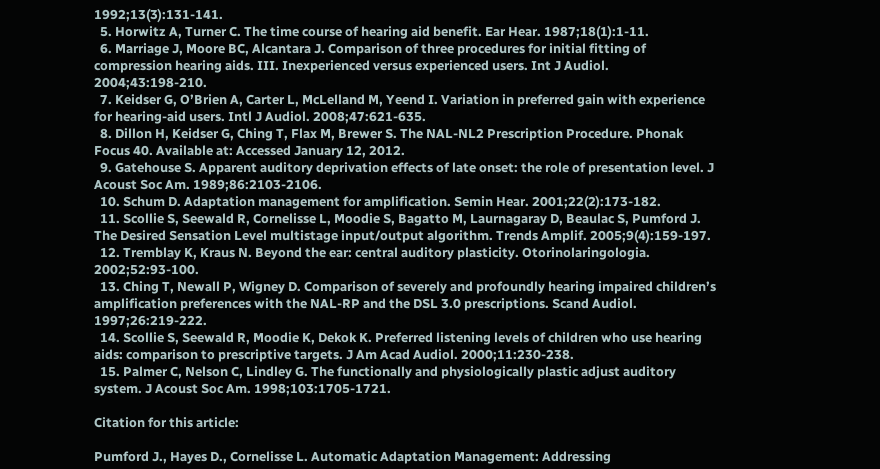1992;13(3):131-141.
  5. Horwitz A, Turner C. The time course of hearing aid benefit. Ear Hear. 1987;18(1):1-11.
  6. Marriage J, Moore BC, Alcantara J. Comparison of three procedures for initial fitting of compression hearing aids. III. Inexperienced versus experienced users. Int J Audiol. 2004;43:198-210.
  7. Keidser G, O’Brien A, Carter L, McLelland M, Yeend I. Variation in preferred gain with experience for hearing-aid users. Intl J Audiol. 2008;47:621-635.
  8. Dillon H, Keidser G, Ching T, Flax M, Brewer S. The NAL-NL2 Prescription Procedure. Phonak Focus 40. Available at: Accessed January 12, 2012.
  9. Gatehouse S. Apparent auditory deprivation effects of late onset: the role of presentation level. J Acoust Soc Am. 1989;86:2103-2106.
  10. Schum D. Adaptation management for amplification. Semin Hear. 2001;22(2):173-182.
  11. Scollie S, Seewald R, Cornelisse L, Moodie S, Bagatto M, Laurnagaray D, Beaulac S, Pumford J. The Desired Sensation Level multistage input/output algorithm. Trends Amplif. 2005;9(4):159-197.
  12. Tremblay K, Kraus N. Beyond the ear: central auditory plasticity. Otorinolaringologia. 2002;52:93-100.
  13. Ching T, Newall P, Wigney D. Comparison of severely and profoundly hearing impaired children’s amplification preferences with the NAL-RP and the DSL 3.0 prescriptions. Scand Audiol. 1997;26:219-222.
  14. Scollie S, Seewald R, Moodie K, Dekok K. Preferred listening levels of children who use hearing aids: comparison to prescriptive targets. J Am Acad Audiol. 2000;11:230-238.
  15. Palmer C, Nelson C, Lindley G. The functionally and physiologically plastic adjust auditory system. J Acoust Soc Am. 1998;103:1705-1721.

Citation for this article:

Pumford J., Hayes D., Cornelisse L. Automatic Adaptation Management: Addressing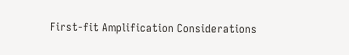First-fit Amplification Considerations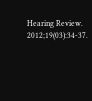Hearing Review. 2012;19(03):34-37.